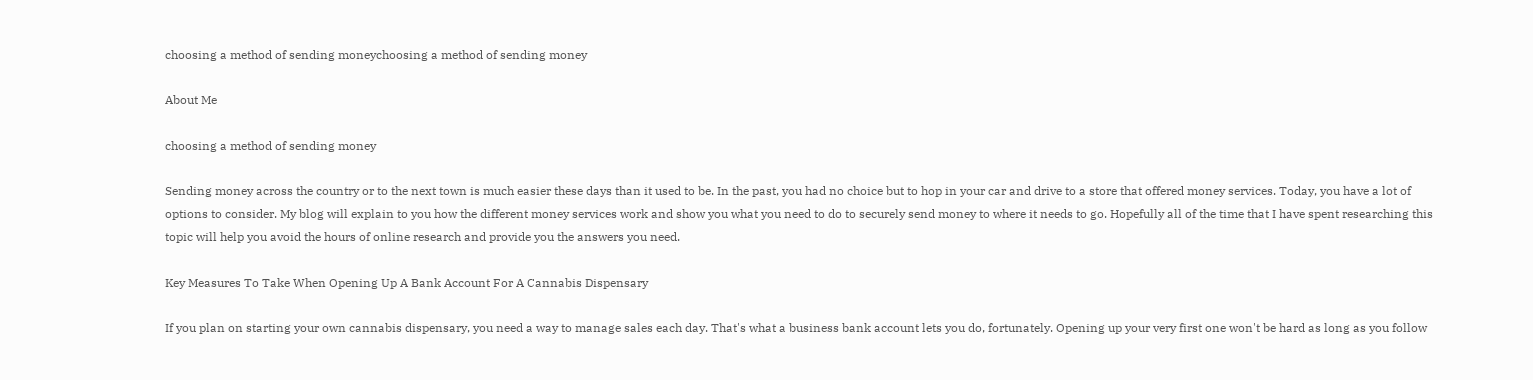choosing a method of sending moneychoosing a method of sending money

About Me

choosing a method of sending money

Sending money across the country or to the next town is much easier these days than it used to be. In the past, you had no choice but to hop in your car and drive to a store that offered money services. Today, you have a lot of options to consider. My blog will explain to you how the different money services work and show you what you need to do to securely send money to where it needs to go. Hopefully all of the time that I have spent researching this topic will help you avoid the hours of online research and provide you the answers you need.

Key Measures To Take When Opening Up A Bank Account For A Cannabis Dispensary

If you plan on starting your own cannabis dispensary, you need a way to manage sales each day. That's what a business bank account lets you do, fortunately. Opening up your very first one won't be hard as long as you follow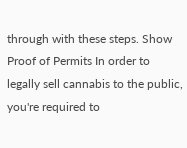through with these steps. Show Proof of Permits In order to legally sell cannabis to the public, you're required to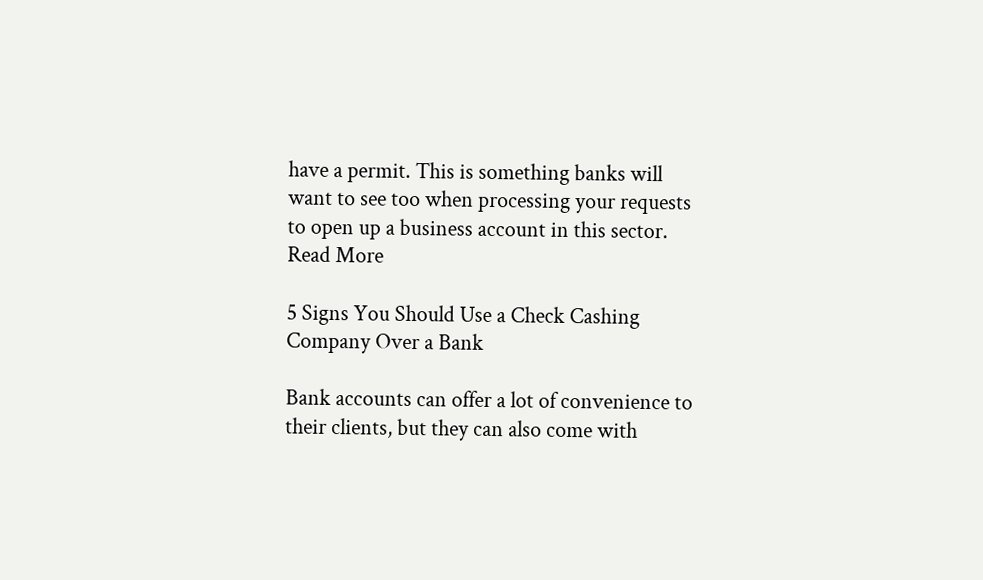have a permit. This is something banks will want to see too when processing your requests to open up a business account in this sector. Read More

5 Signs You Should Use a Check Cashing Company Over a Bank

Bank accounts can offer a lot of convenience to their clients, but they can also come with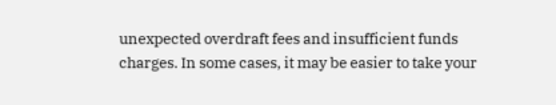unexpected overdraft fees and insufficient funds charges. In some cases, it may be easier to take your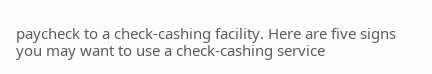paycheck to a check-cashing facility. Here are five signs you may want to use a check-cashing service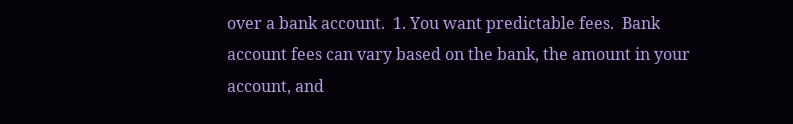over a bank account.  1. You want predictable fees.  Bank account fees can vary based on the bank, the amount in your account, and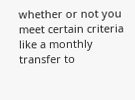whether or not you meet certain criteria like a monthly transfer to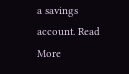a savings account. Read More